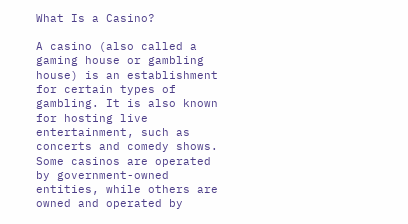What Is a Casino?

A casino (also called a gaming house or gambling house) is an establishment for certain types of gambling. It is also known for hosting live entertainment, such as concerts and comedy shows. Some casinos are operated by government-owned entities, while others are owned and operated by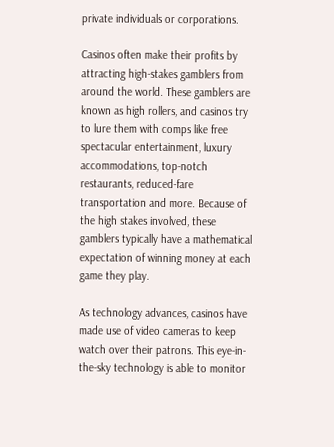private individuals or corporations.

Casinos often make their profits by attracting high-stakes gamblers from around the world. These gamblers are known as high rollers, and casinos try to lure them with comps like free spectacular entertainment, luxury accommodations, top-notch restaurants, reduced-fare transportation and more. Because of the high stakes involved, these gamblers typically have a mathematical expectation of winning money at each game they play.

As technology advances, casinos have made use of video cameras to keep watch over their patrons. This eye-in-the-sky technology is able to monitor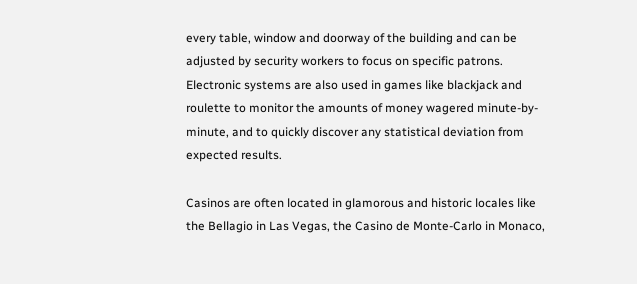every table, window and doorway of the building and can be adjusted by security workers to focus on specific patrons. Electronic systems are also used in games like blackjack and roulette to monitor the amounts of money wagered minute-by-minute, and to quickly discover any statistical deviation from expected results.

Casinos are often located in glamorous and historic locales like the Bellagio in Las Vegas, the Casino de Monte-Carlo in Monaco,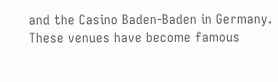and the Casino Baden-Baden in Germany. These venues have become famous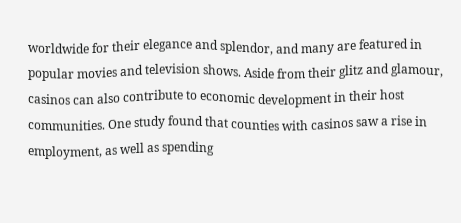worldwide for their elegance and splendor, and many are featured in popular movies and television shows. Aside from their glitz and glamour, casinos can also contribute to economic development in their host communities. One study found that counties with casinos saw a rise in employment, as well as spending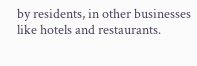by residents, in other businesses like hotels and restaurants.